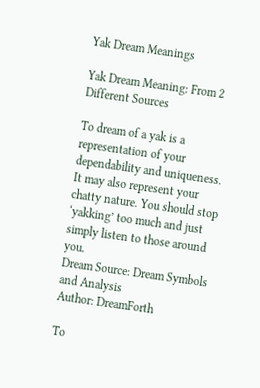Yak Dream Meanings

Yak Dream Meaning: From 2 Different Sources

To dream of a yak is a representation of your dependability and uniqueness. It may also represent your chatty nature. You should stop ‘yakking’ too much and just simply listen to those around you.
Dream Source: Dream Symbols and Analysis
Author: DreamForth

To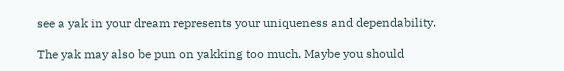see a yak in your dream represents your uniqueness and dependability.

The yak may also be pun on yakking too much. Maybe you should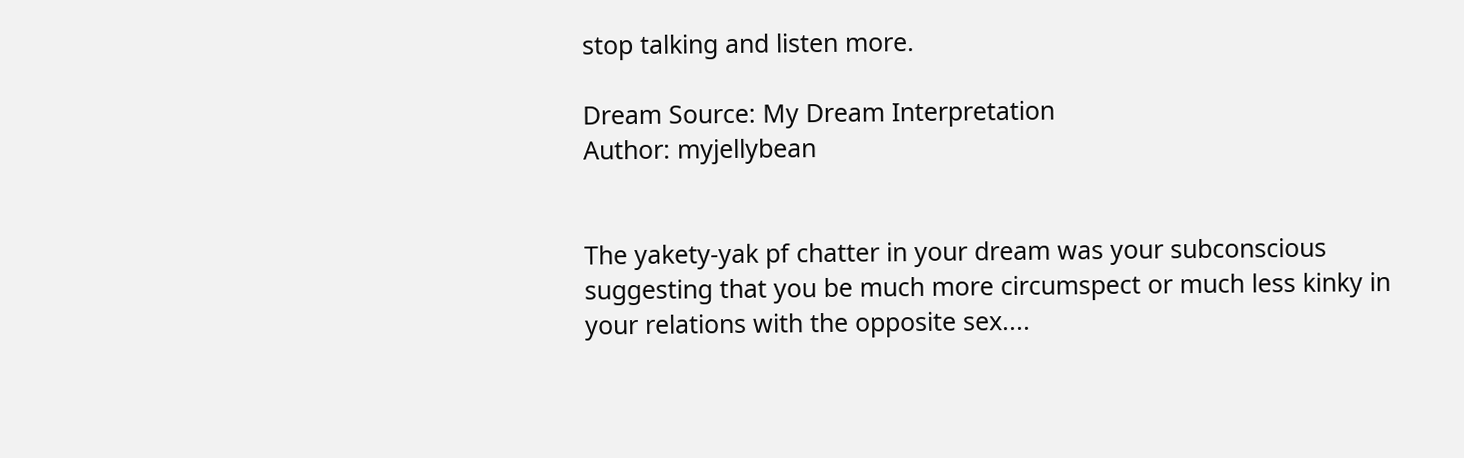stop talking and listen more.

Dream Source: My Dream Interpretation
Author: myjellybean


The yakety-yak pf chatter in your dream was your subconscious suggesting that you be much more circumspect or much less kinky in your relations with the opposite sex....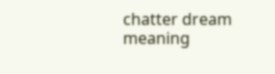chatter dream meaning